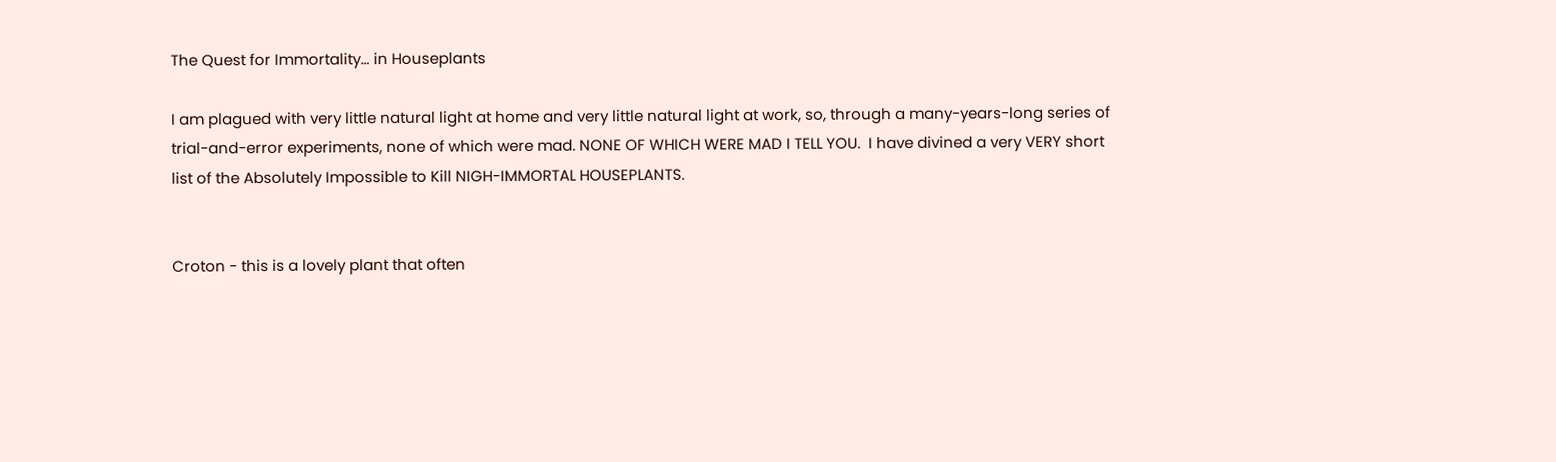The Quest for Immortality… in Houseplants

I am plagued with very little natural light at home and very little natural light at work, so, through a many-years-long series of trial-and-error experiments, none of which were mad. NONE OF WHICH WERE MAD I TELL YOU.  I have divined a very VERY short list of the Absolutely Impossible to Kill NIGH-IMMORTAL HOUSEPLANTS.


Croton - this is a lovely plant that often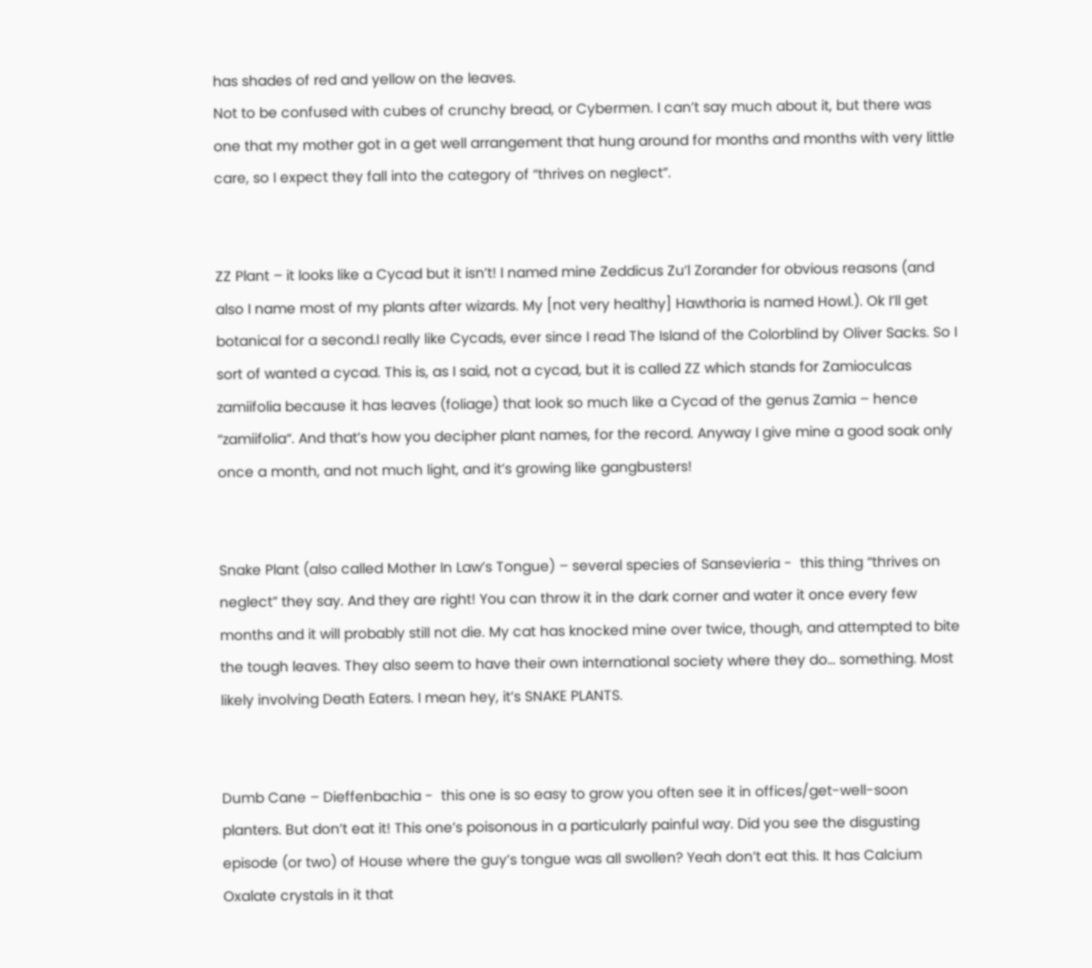has shades of red and yellow on the leaves.
Not to be confused with cubes of crunchy bread, or Cybermen. I can’t say much about it, but there was one that my mother got in a get well arrangement that hung around for months and months with very little care, so I expect they fall into the category of “thrives on neglect”.


ZZ Plant – it looks like a Cycad but it isn’t! I named mine Zeddicus Zu’l Zorander for obvious reasons (and also I name most of my plants after wizards. My [not very healthy] Hawthoria is named Howl.). Ok I’ll get botanical for a second.I really like Cycads, ever since I read The Island of the Colorblind by Oliver Sacks. So I sort of wanted a cycad. This is, as I said, not a cycad, but it is called ZZ which stands for Zamioculcas zamiifolia because it has leaves (foliage) that look so much like a Cycad of the genus Zamia – hence “zamiifolia“. And that’s how you decipher plant names, for the record. Anyway I give mine a good soak only once a month, and not much light, and it’s growing like gangbusters!


Snake Plant (also called Mother In Law’s Tongue) – several species of Sansevieria -  this thing “thrives on neglect” they say. And they are right! You can throw it in the dark corner and water it once every few months and it will probably still not die. My cat has knocked mine over twice, though, and attempted to bite the tough leaves. They also seem to have their own international society where they do… something. Most likely involving Death Eaters. I mean hey, it’s SNAKE PLANTS.


Dumb Cane – Dieffenbachia -  this one is so easy to grow you often see it in offices/get-well-soon planters. But don’t eat it! This one’s poisonous in a particularly painful way. Did you see the disgusting episode (or two) of House where the guy’s tongue was all swollen? Yeah don’t eat this. It has Calcium Oxalate crystals in it that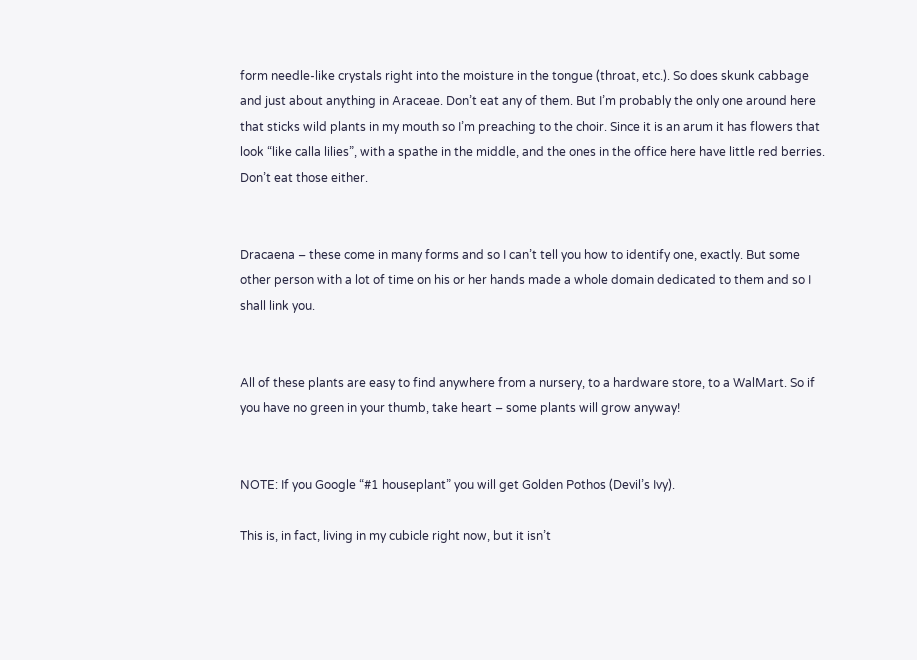form needle-like crystals right into the moisture in the tongue (throat, etc.). So does skunk cabbage and just about anything in Araceae. Don’t eat any of them. But I’m probably the only one around here that sticks wild plants in my mouth so I’m preaching to the choir. Since it is an arum it has flowers that look “like calla lilies”, with a spathe in the middle, and the ones in the office here have little red berries. Don’t eat those either.


Dracaena – these come in many forms and so I can’t tell you how to identify one, exactly. But some other person with a lot of time on his or her hands made a whole domain dedicated to them and so I shall link you.


All of these plants are easy to find anywhere from a nursery, to a hardware store, to a WalMart. So if you have no green in your thumb, take heart – some plants will grow anyway!


NOTE: If you Google “#1 houseplant” you will get Golden Pothos (Devil’s Ivy).

This is, in fact, living in my cubicle right now, but it isn’t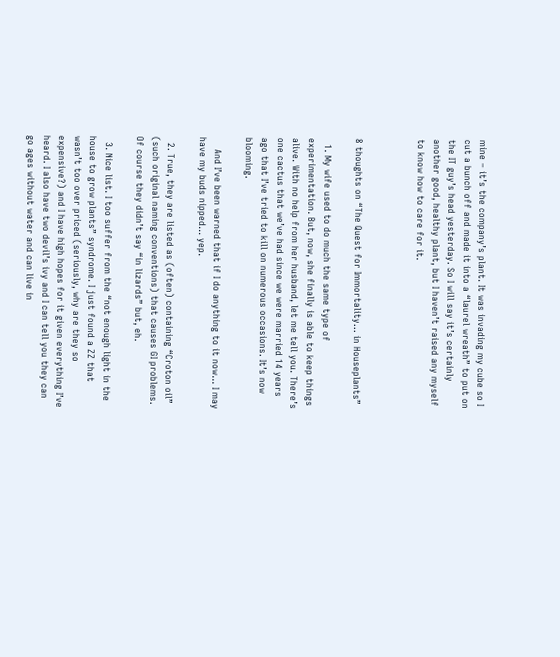mine – it’s the company’s plant. It was invading my cube so I cut a bunch off and made it into a “laurel wreath” to put on the IT guy’s head yesterday. So I will say it’s certainly another good, healthy plant, but I haven’t raised any myself to know how to care for it.



8 thoughts on “The Quest for Immortality… in Houseplants”

  1. My wife used to do much the same type of experimentation. But, now, she finally is able to keep things alive. With no help from her husband, let me tell you. There’s one cactus that we’ve had since we were married 14 years ago that I’ve tried to kill on numerous occasions. It’s now blooming.

    And I’ve been warned that if I do anything to it now… I may have my buds nipped… yep.

  2. True, they are listed as (often) containing “Croton oil” (such original naming conventions) that causes GI problems. Of course they didn’t say “in lizards” but, eh.

  3. Nice list. I too suffer from the “not enough light in the house to grow plants” syndrome. I just found a ZZ that wasn’t too over priced (seriously, why are they so expensive?) and I have high hopes for it given everything I’ve heard. I also have two devil’s ivy and I can tell you they can go ages without water and can live in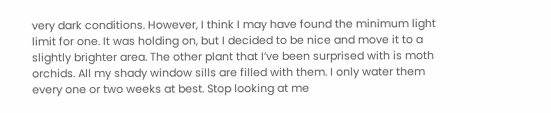very dark conditions. However, I think I may have found the minimum light limit for one. It was holding on, but I decided to be nice and move it to a slightly brighter area. The other plant that I’ve been surprised with is moth orchids. All my shady window sills are filled with them. I only water them every one or two weeks at best. Stop looking at me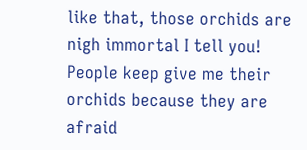like that, those orchids are nigh immortal I tell you! People keep give me their orchids because they are afraid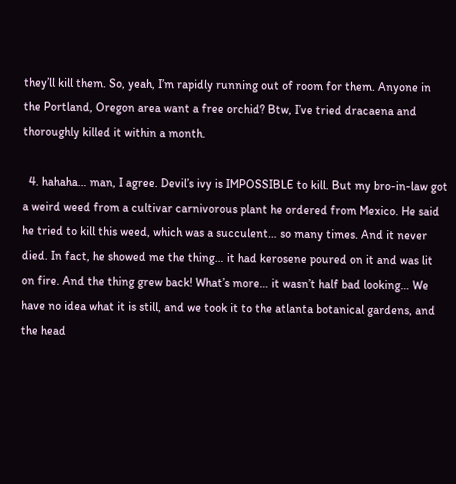they’ll kill them. So, yeah, I’m rapidly running out of room for them. Anyone in the Portland, Oregon area want a free orchid? Btw, I’ve tried dracaena and thoroughly killed it within a month.

  4. hahaha… man, I agree. Devil’s ivy is IMPOSSIBLE to kill. But my bro-in-law got a weird weed from a cultivar carnivorous plant he ordered from Mexico. He said he tried to kill this weed, which was a succulent… so many times. And it never died. In fact, he showed me the thing… it had kerosene poured on it and was lit on fire. And the thing grew back! What’s more… it wasn’t half bad looking… We have no idea what it is still, and we took it to the atlanta botanical gardens, and the head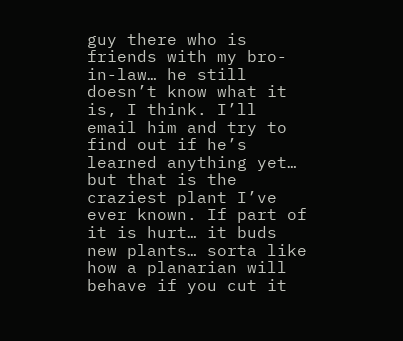guy there who is friends with my bro-in-law… he still doesn’t know what it is, I think. I’ll email him and try to find out if he’s learned anything yet… but that is the craziest plant I’ve ever known. If part of it is hurt… it buds new plants… sorta like how a planarian will behave if you cut it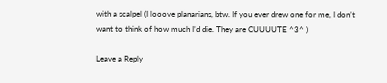with a scalpel (I looove planarians, btw. If you ever drew one for me, I don’t want to think of how much I’d die. They are CUUUUTE ^3^ )

Leave a Reply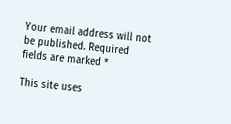Your email address will not be published. Required fields are marked *

This site uses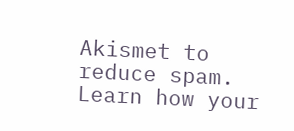Akismet to reduce spam. Learn how your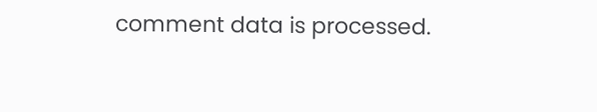comment data is processed.